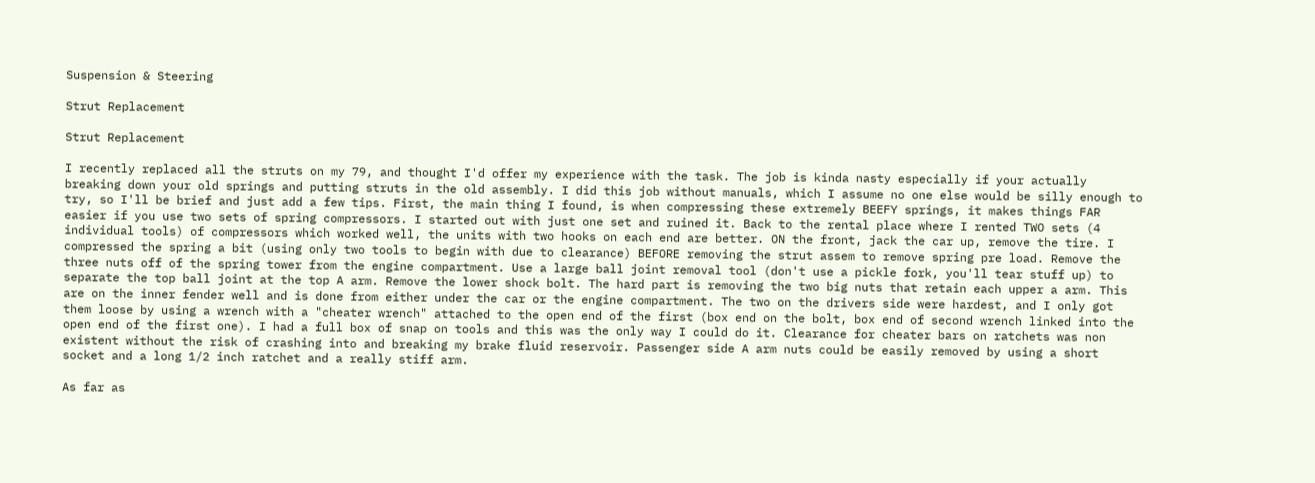Suspension & Steering

Strut Replacement

Strut Replacement

I recently replaced all the struts on my 79, and thought I'd offer my experience with the task. The job is kinda nasty especially if your actually breaking down your old springs and putting struts in the old assembly. I did this job without manuals, which I assume no one else would be silly enough to try, so I'll be brief and just add a few tips. First, the main thing I found, is when compressing these extremely BEEFY springs, it makes things FAR easier if you use two sets of spring compressors. I started out with just one set and ruined it. Back to the rental place where I rented TWO sets (4 individual tools) of compressors which worked well, the units with two hooks on each end are better. ON the front, jack the car up, remove the tire. I compressed the spring a bit (using only two tools to begin with due to clearance) BEFORE removing the strut assem to remove spring pre load. Remove the three nuts off of the spring tower from the engine compartment. Use a large ball joint removal tool (don't use a pickle fork, you'll tear stuff up) to separate the top ball joint at the top A arm. Remove the lower shock bolt. The hard part is removing the two big nuts that retain each upper a arm. This are on the inner fender well and is done from either under the car or the engine compartment. The two on the drivers side were hardest, and I only got them loose by using a wrench with a "cheater wrench" attached to the open end of the first (box end on the bolt, box end of second wrench linked into the open end of the first one). I had a full box of snap on tools and this was the only way I could do it. Clearance for cheater bars on ratchets was non existent without the risk of crashing into and breaking my brake fluid reservoir. Passenger side A arm nuts could be easily removed by using a short socket and a long 1/2 inch ratchet and a really stiff arm.

As far as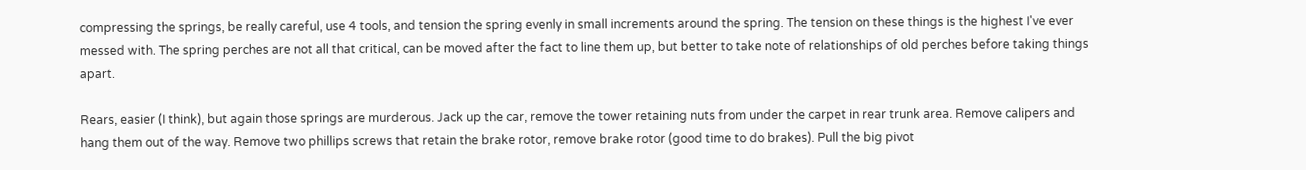compressing the springs, be really careful, use 4 tools, and tension the spring evenly in small increments around the spring. The tension on these things is the highest I've ever messed with. The spring perches are not all that critical, can be moved after the fact to line them up, but better to take note of relationships of old perches before taking things apart.

Rears, easier (I think), but again those springs are murderous. Jack up the car, remove the tower retaining nuts from under the carpet in rear trunk area. Remove calipers and hang them out of the way. Remove two phillips screws that retain the brake rotor, remove brake rotor (good time to do brakes). Pull the big pivot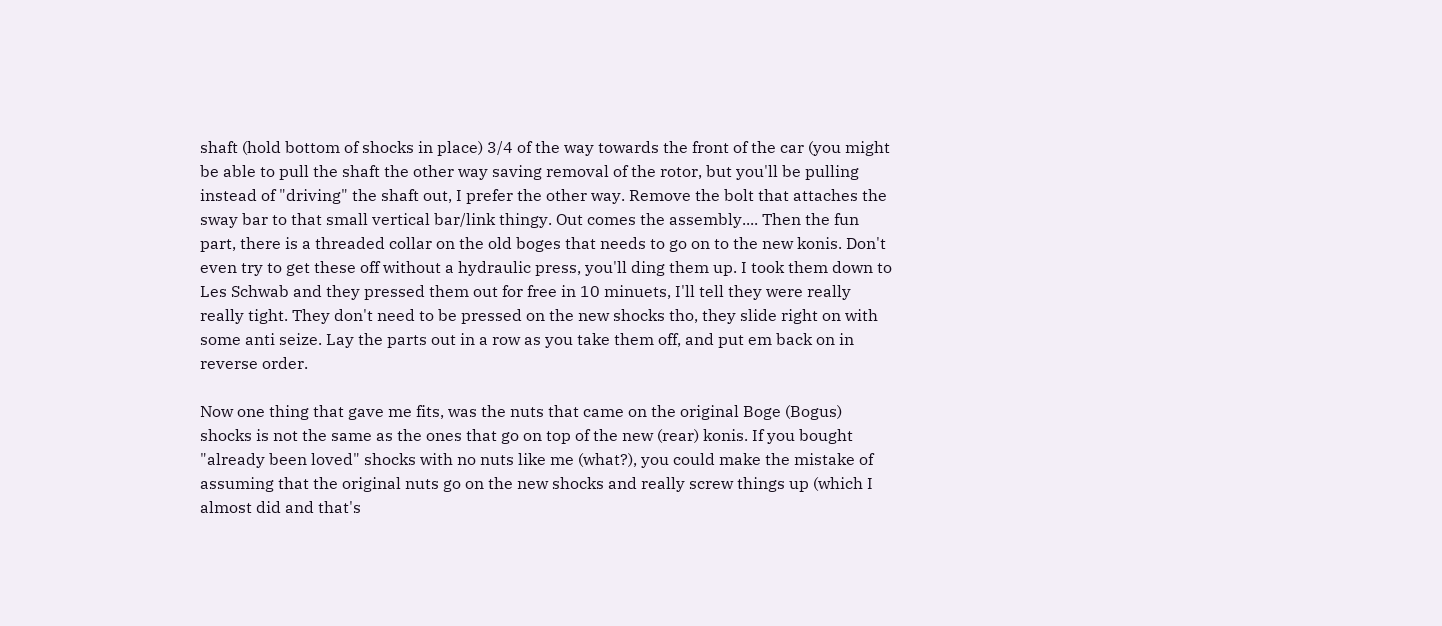shaft (hold bottom of shocks in place) 3/4 of the way towards the front of the car (you might be able to pull the shaft the other way saving removal of the rotor, but you'll be pulling instead of "driving" the shaft out, I prefer the other way. Remove the bolt that attaches the sway bar to that small vertical bar/link thingy. Out comes the assembly.... Then the fun part, there is a threaded collar on the old boges that needs to go on to the new konis. Don't even try to get these off without a hydraulic press, you'll ding them up. I took them down to Les Schwab and they pressed them out for free in 10 minuets, I'll tell they were really really tight. They don't need to be pressed on the new shocks tho, they slide right on with some anti seize. Lay the parts out in a row as you take them off, and put em back on in reverse order.

Now one thing that gave me fits, was the nuts that came on the original Boge (Bogus) shocks is not the same as the ones that go on top of the new (rear) konis. If you bought "already been loved" shocks with no nuts like me (what?), you could make the mistake of assuming that the original nuts go on the new shocks and really screw things up (which I almost did and that's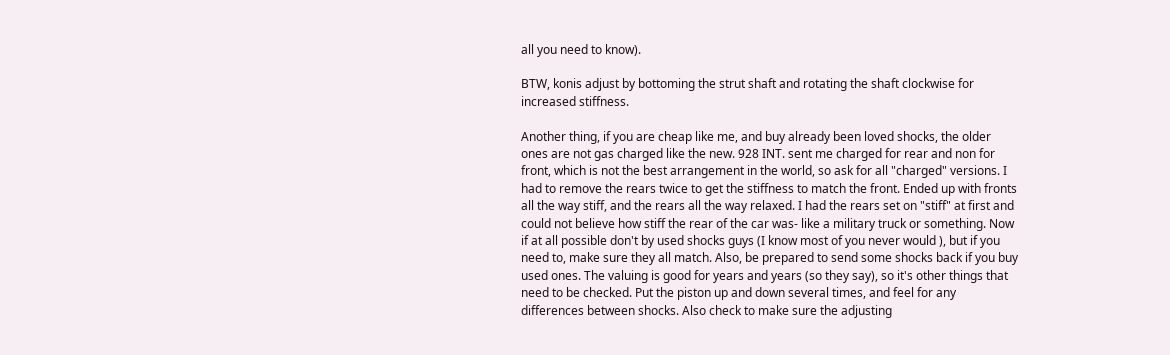all you need to know).

BTW, konis adjust by bottoming the strut shaft and rotating the shaft clockwise for increased stiffness.

Another thing, if you are cheap like me, and buy already been loved shocks, the older ones are not gas charged like the new. 928 INT. sent me charged for rear and non for front, which is not the best arrangement in the world, so ask for all "charged" versions. I had to remove the rears twice to get the stiffness to match the front. Ended up with fronts all the way stiff, and the rears all the way relaxed. I had the rears set on "stiff" at first and could not believe how stiff the rear of the car was- like a military truck or something. Now if at all possible don't by used shocks guys (I know most of you never would ), but if you need to, make sure they all match. Also, be prepared to send some shocks back if you buy used ones. The valuing is good for years and years (so they say), so it's other things that need to be checked. Put the piston up and down several times, and feel for any differences between shocks. Also check to make sure the adjusting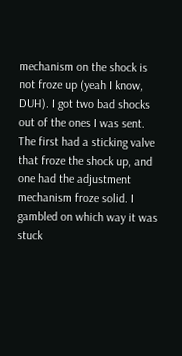mechanism on the shock is not froze up (yeah I know, DUH). I got two bad shocks out of the ones I was sent. The first had a sticking valve that froze the shock up, and one had the adjustment mechanism froze solid. I gambled on which way it was stuck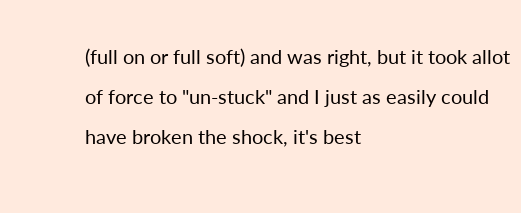(full on or full soft) and was right, but it took allot of force to "un-stuck" and I just as easily could have broken the shock, it's best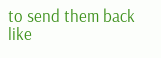to send them back like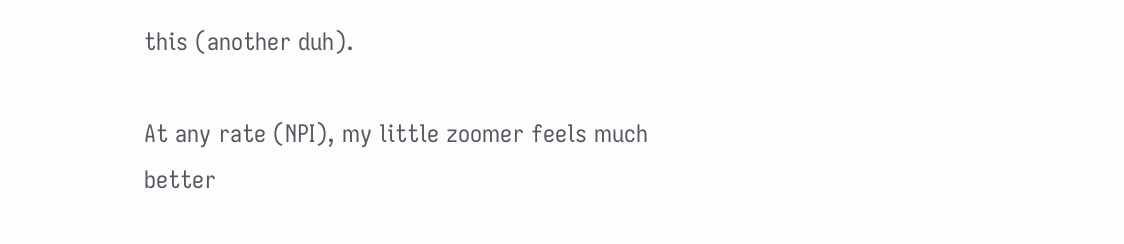this (another duh).

At any rate (NPI), my little zoomer feels much better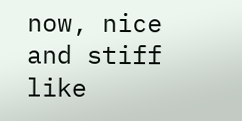now, nice and stiff like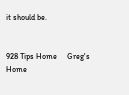it should be.


928 Tips Home     Greg's Home